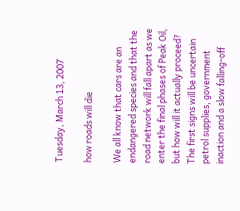Tuesday, March 13, 2007

how roads will die

We all know that cars are an endangered species and that the road network will fall apart as we enter the final phases of Peak Oil, but how will it actually proceed?
The first signs will be uncertain petrol supplies, government inaction and a slow falling-off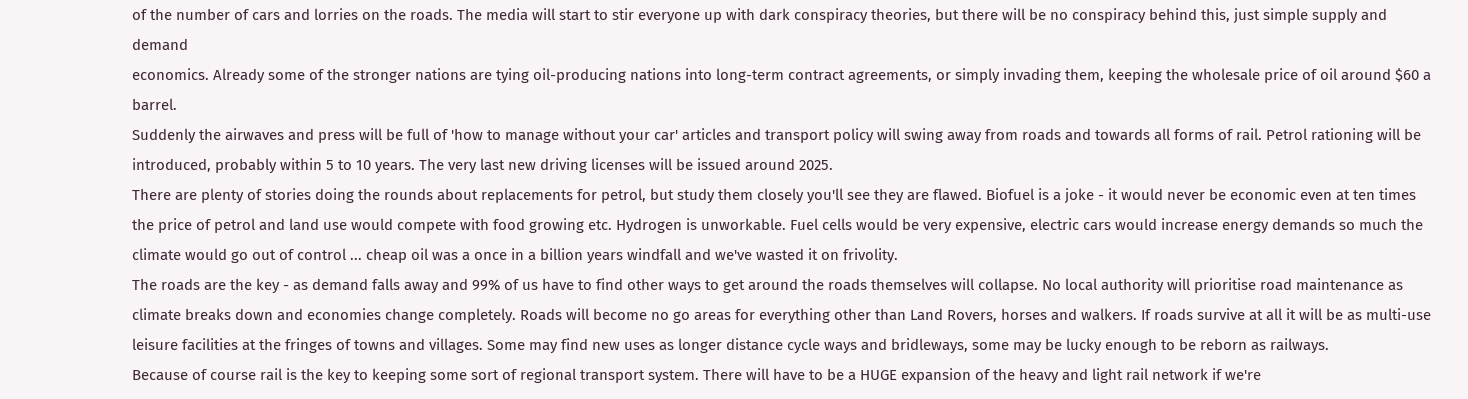of the number of cars and lorries on the roads. The media will start to stir everyone up with dark conspiracy theories, but there will be no conspiracy behind this, just simple supply and demand
economics. Already some of the stronger nations are tying oil-producing nations into long-term contract agreements, or simply invading them, keeping the wholesale price of oil around $60 a barrel.
Suddenly the airwaves and press will be full of 'how to manage without your car' articles and transport policy will swing away from roads and towards all forms of rail. Petrol rationing will be introduced, probably within 5 to 10 years. The very last new driving licenses will be issued around 2025.
There are plenty of stories doing the rounds about replacements for petrol, but study them closely you'll see they are flawed. Biofuel is a joke - it would never be economic even at ten times the price of petrol and land use would compete with food growing etc. Hydrogen is unworkable. Fuel cells would be very expensive, electric cars would increase energy demands so much the climate would go out of control ... cheap oil was a once in a billion years windfall and we've wasted it on frivolity.
The roads are the key - as demand falls away and 99% of us have to find other ways to get around the roads themselves will collapse. No local authority will prioritise road maintenance as climate breaks down and economies change completely. Roads will become no go areas for everything other than Land Rovers, horses and walkers. If roads survive at all it will be as multi-use leisure facilities at the fringes of towns and villages. Some may find new uses as longer distance cycle ways and bridleways, some may be lucky enough to be reborn as railways.
Because of course rail is the key to keeping some sort of regional transport system. There will have to be a HUGE expansion of the heavy and light rail network if we're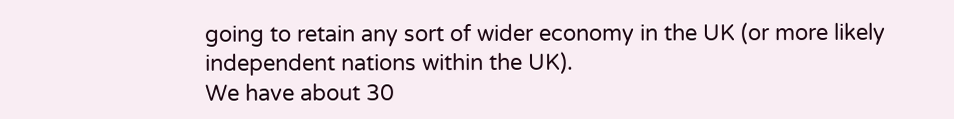going to retain any sort of wider economy in the UK (or more likely independent nations within the UK).
We have about 30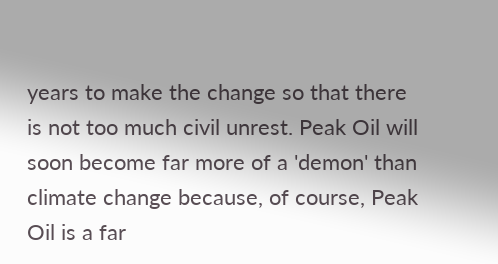years to make the change so that there is not too much civil unrest. Peak Oil will soon become far more of a 'demon' than climate change because, of course, Peak Oil is a far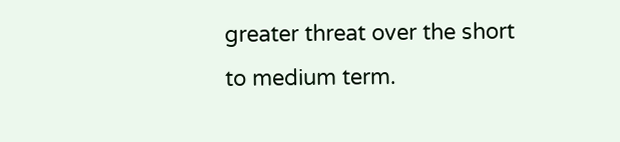greater threat over the short to medium term.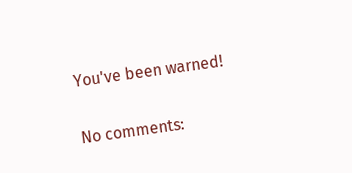You've been warned!

No comments: